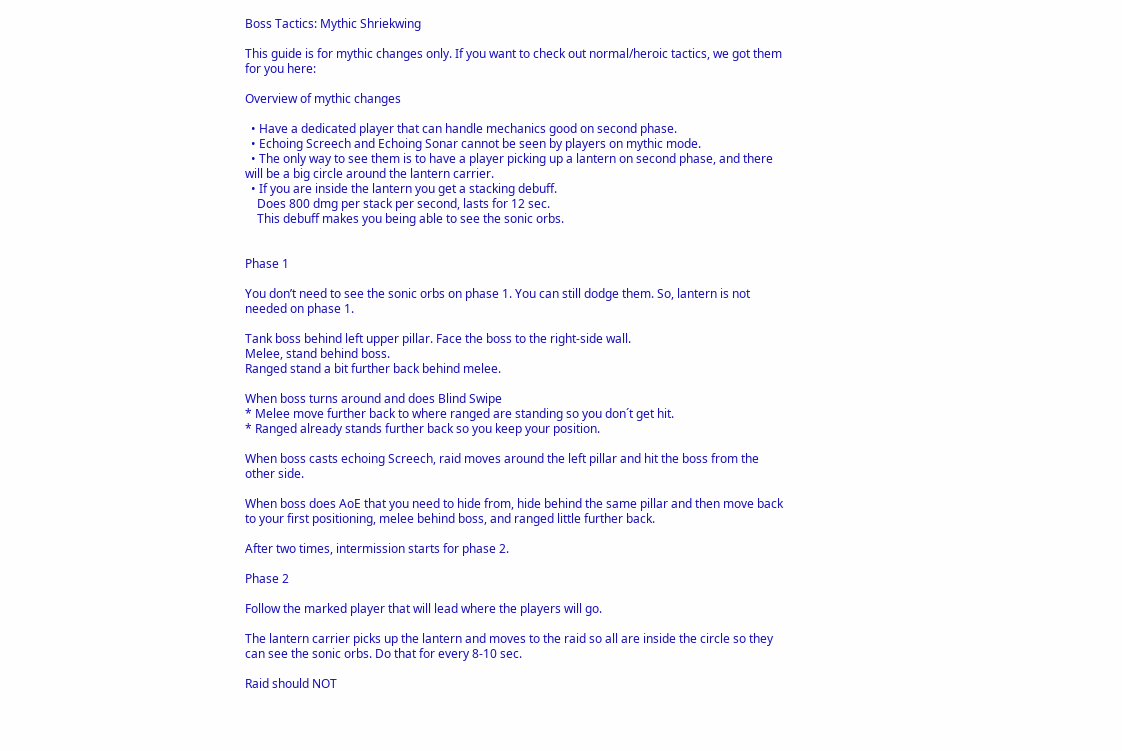Boss Tactics: Mythic Shriekwing

This guide is for mythic changes only. If you want to check out normal/heroic tactics, we got them for you here:

Overview of mythic changes

  • Have a dedicated player that can handle mechanics good on second phase.
  • Echoing Screech and Echoing Sonar cannot be seen by players on mythic mode.
  • The only way to see them is to have a player picking up a lantern on second phase, and there will be a big circle around the lantern carrier.
  • If you are inside the lantern you get a stacking debuff.
    Does 800 dmg per stack per second, lasts for 12 sec.
    This debuff makes you being able to see the sonic orbs.


Phase 1

You don’t need to see the sonic orbs on phase 1. You can still dodge them. So, lantern is not needed on phase 1.

Tank boss behind left upper pillar. Face the boss to the right-side wall.
Melee, stand behind boss.
Ranged stand a bit further back behind melee.

When boss turns around and does Blind Swipe
* Melee move further back to where ranged are standing so you don´t get hit.
* Ranged already stands further back so you keep your position.

When boss casts echoing Screech, raid moves around the left pillar and hit the boss from the other side.

When boss does AoE that you need to hide from, hide behind the same pillar and then move back to your first positioning, melee behind boss, and ranged little further back.

After two times, intermission starts for phase 2.

Phase 2

Follow the marked player that will lead where the players will go.

The lantern carrier picks up the lantern and moves to the raid so all are inside the circle so they can see the sonic orbs. Do that for every 8-10 sec.

Raid should NOT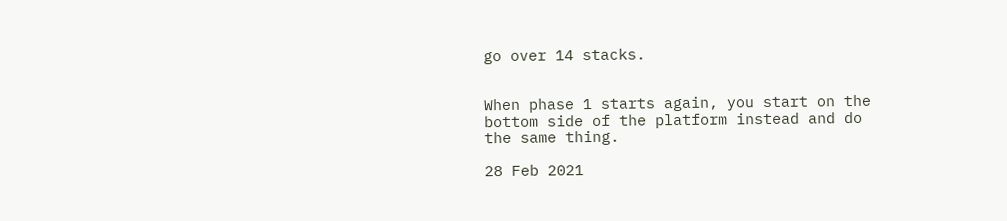go over 14 stacks.


When phase 1 starts again, you start on the bottom side of the platform instead and do the same thing.

28 Feb 2021